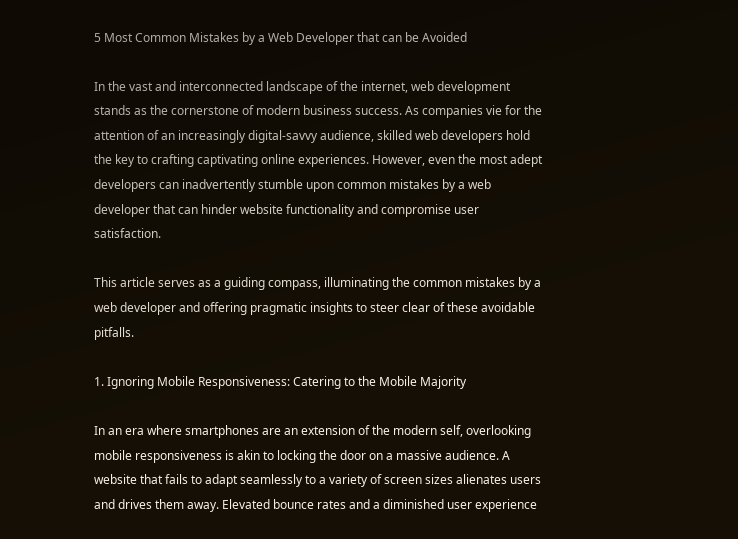5 Most Common Mistakes by a Web Developer that can be Avoided

In the vast and interconnected landscape of the internet, web development stands as the cornerstone of modern business success. As companies vie for the attention of an increasingly digital-savvy audience, skilled web developers hold the key to crafting captivating online experiences. However, even the most adept developers can inadvertently stumble upon common mistakes by a web developer that can hinder website functionality and compromise user satisfaction.

This article serves as a guiding compass, illuminating the common mistakes by a web developer and offering pragmatic insights to steer clear of these avoidable pitfalls.

1. Ignoring Mobile Responsiveness: Catering to the Mobile Majority

In an era where smartphones are an extension of the modern self, overlooking mobile responsiveness is akin to locking the door on a massive audience. A website that fails to adapt seamlessly to a variety of screen sizes alienates users and drives them away. Elevated bounce rates and a diminished user experience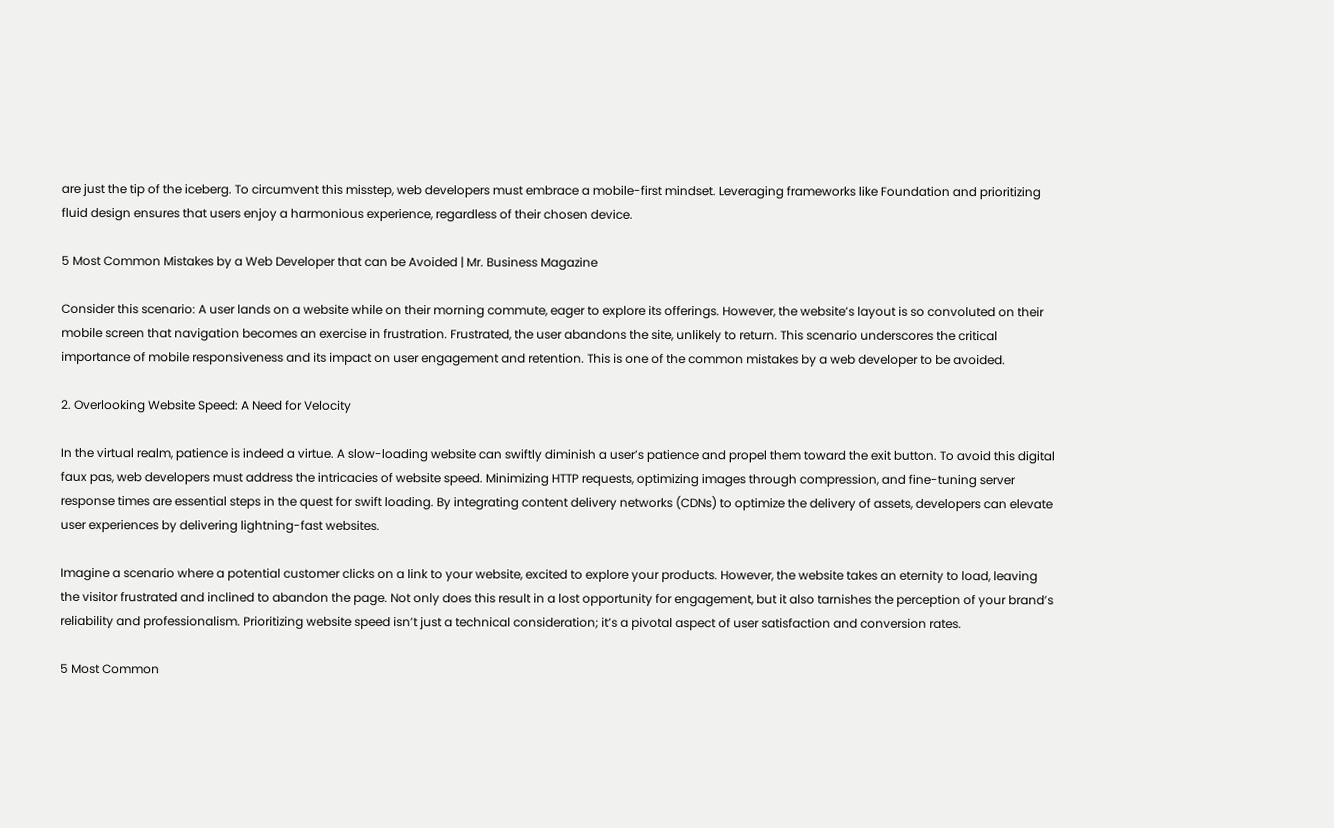are just the tip of the iceberg. To circumvent this misstep, web developers must embrace a mobile-first mindset. Leveraging frameworks like Foundation and prioritizing fluid design ensures that users enjoy a harmonious experience, regardless of their chosen device.

5 Most Common Mistakes by a Web Developer that can be Avoided | Mr. Business Magazine

Consider this scenario: A user lands on a website while on their morning commute, eager to explore its offerings. However, the website’s layout is so convoluted on their mobile screen that navigation becomes an exercise in frustration. Frustrated, the user abandons the site, unlikely to return. This scenario underscores the critical importance of mobile responsiveness and its impact on user engagement and retention. This is one of the common mistakes by a web developer to be avoided.

2. Overlooking Website Speed: A Need for Velocity

In the virtual realm, patience is indeed a virtue. A slow-loading website can swiftly diminish a user’s patience and propel them toward the exit button. To avoid this digital faux pas, web developers must address the intricacies of website speed. Minimizing HTTP requests, optimizing images through compression, and fine-tuning server response times are essential steps in the quest for swift loading. By integrating content delivery networks (CDNs) to optimize the delivery of assets, developers can elevate user experiences by delivering lightning-fast websites.

Imagine a scenario where a potential customer clicks on a link to your website, excited to explore your products. However, the website takes an eternity to load, leaving the visitor frustrated and inclined to abandon the page. Not only does this result in a lost opportunity for engagement, but it also tarnishes the perception of your brand’s reliability and professionalism. Prioritizing website speed isn’t just a technical consideration; it’s a pivotal aspect of user satisfaction and conversion rates.

5 Most Common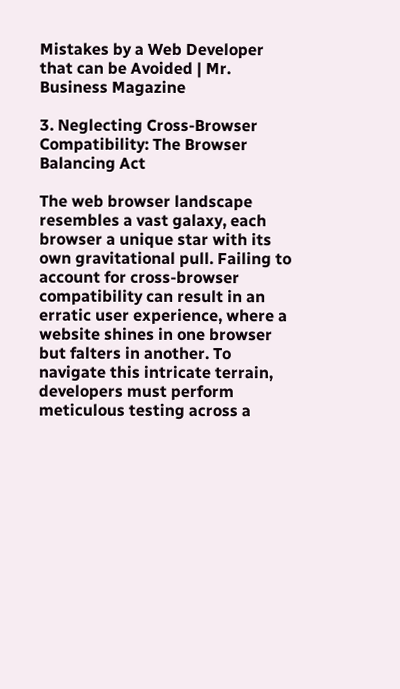Mistakes by a Web Developer that can be Avoided | Mr. Business Magazine

3. Neglecting Cross-Browser Compatibility: The Browser Balancing Act

The web browser landscape resembles a vast galaxy, each browser a unique star with its own gravitational pull. Failing to account for cross-browser compatibility can result in an erratic user experience, where a website shines in one browser but falters in another. To navigate this intricate terrain, developers must perform meticulous testing across a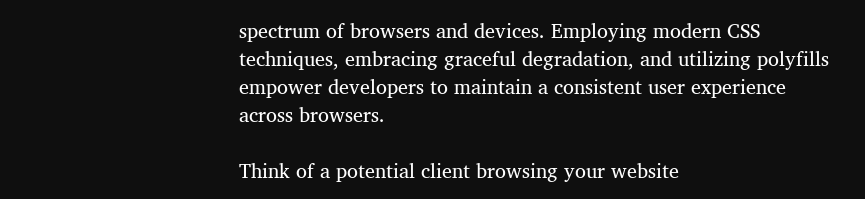spectrum of browsers and devices. Employing modern CSS techniques, embracing graceful degradation, and utilizing polyfills empower developers to maintain a consistent user experience across browsers.

Think of a potential client browsing your website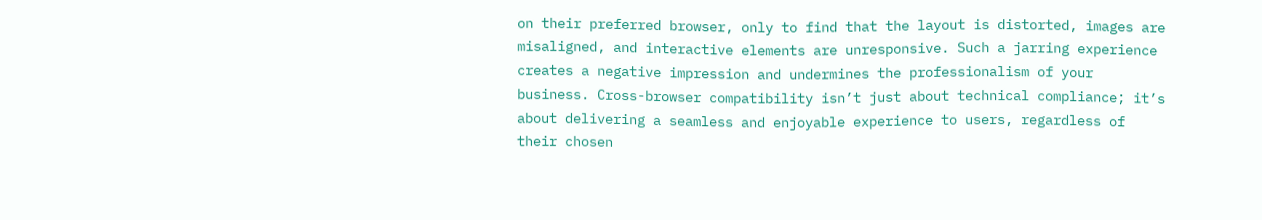on their preferred browser, only to find that the layout is distorted, images are misaligned, and interactive elements are unresponsive. Such a jarring experience creates a negative impression and undermines the professionalism of your business. Cross-browser compatibility isn’t just about technical compliance; it’s about delivering a seamless and enjoyable experience to users, regardless of their chosen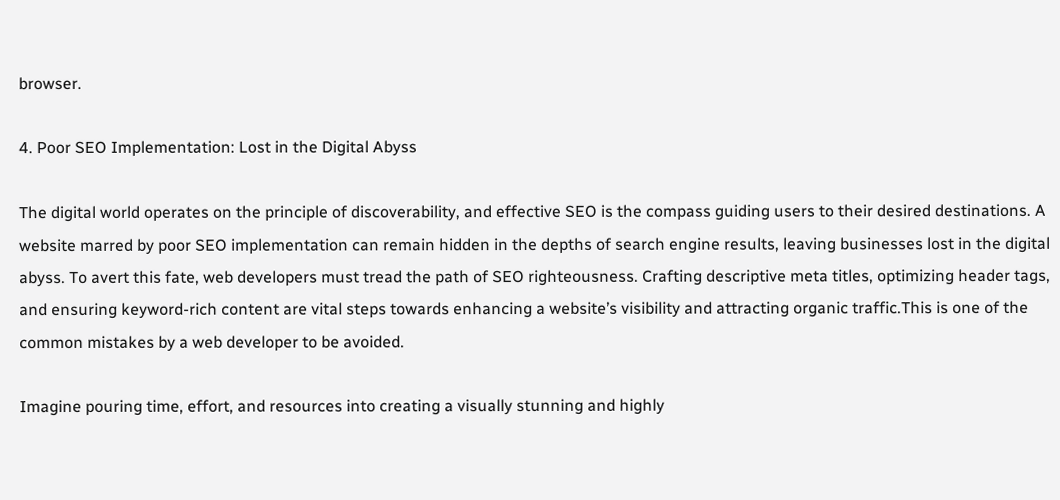browser.

4. Poor SEO Implementation: Lost in the Digital Abyss

The digital world operates on the principle of discoverability, and effective SEO is the compass guiding users to their desired destinations. A website marred by poor SEO implementation can remain hidden in the depths of search engine results, leaving businesses lost in the digital abyss. To avert this fate, web developers must tread the path of SEO righteousness. Crafting descriptive meta titles, optimizing header tags, and ensuring keyword-rich content are vital steps towards enhancing a website’s visibility and attracting organic traffic.This is one of the common mistakes by a web developer to be avoided.

Imagine pouring time, effort, and resources into creating a visually stunning and highly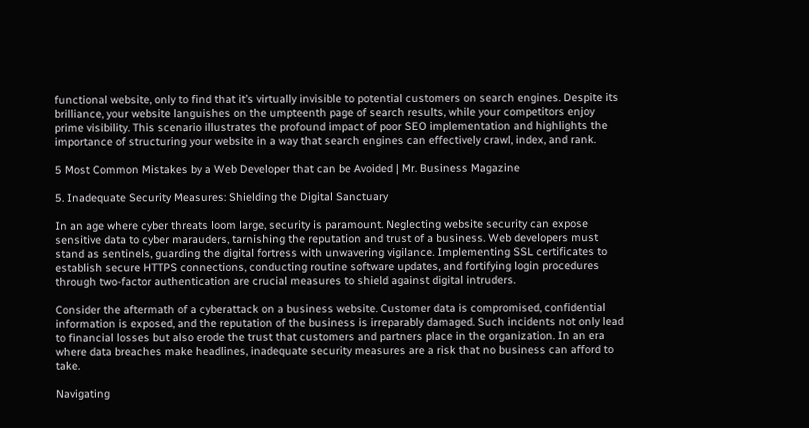functional website, only to find that it’s virtually invisible to potential customers on search engines. Despite its brilliance, your website languishes on the umpteenth page of search results, while your competitors enjoy prime visibility. This scenario illustrates the profound impact of poor SEO implementation and highlights the importance of structuring your website in a way that search engines can effectively crawl, index, and rank.

5 Most Common Mistakes by a Web Developer that can be Avoided | Mr. Business Magazine

5. Inadequate Security Measures: Shielding the Digital Sanctuary

In an age where cyber threats loom large, security is paramount. Neglecting website security can expose sensitive data to cyber marauders, tarnishing the reputation and trust of a business. Web developers must stand as sentinels, guarding the digital fortress with unwavering vigilance. Implementing SSL certificates to establish secure HTTPS connections, conducting routine software updates, and fortifying login procedures through two-factor authentication are crucial measures to shield against digital intruders.

Consider the aftermath of a cyberattack on a business website. Customer data is compromised, confidential information is exposed, and the reputation of the business is irreparably damaged. Such incidents not only lead to financial losses but also erode the trust that customers and partners place in the organization. In an era where data breaches make headlines, inadequate security measures are a risk that no business can afford to take.

Navigating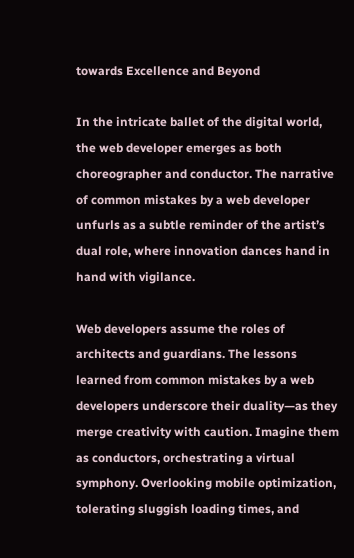towards Excellence and Beyond

In the intricate ballet of the digital world, the web developer emerges as both choreographer and conductor. The narrative of common mistakes by a web developer unfurls as a subtle reminder of the artist’s dual role, where innovation dances hand in hand with vigilance.

Web developers assume the roles of architects and guardians. The lessons learned from common mistakes by a web developers underscore their duality—as they merge creativity with caution. Imagine them as conductors, orchestrating a virtual symphony. Overlooking mobile optimization, tolerating sluggish loading times, and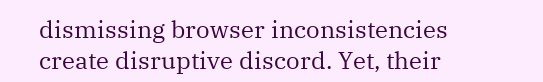dismissing browser inconsistencies create disruptive discord. Yet, their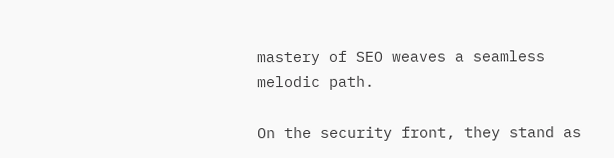mastery of SEO weaves a seamless melodic path.

On the security front, they stand as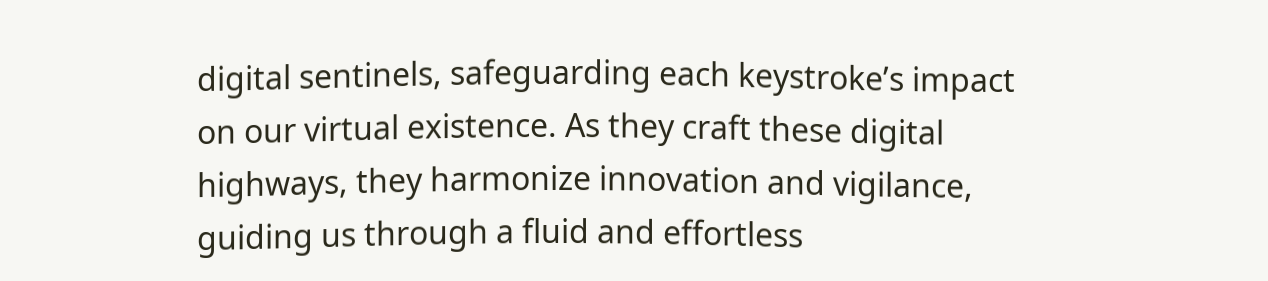digital sentinels, safeguarding each keystroke’s impact on our virtual existence. As they craft these digital highways, they harmonize innovation and vigilance, guiding us through a fluid and effortless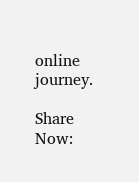online journey.

Share Now: